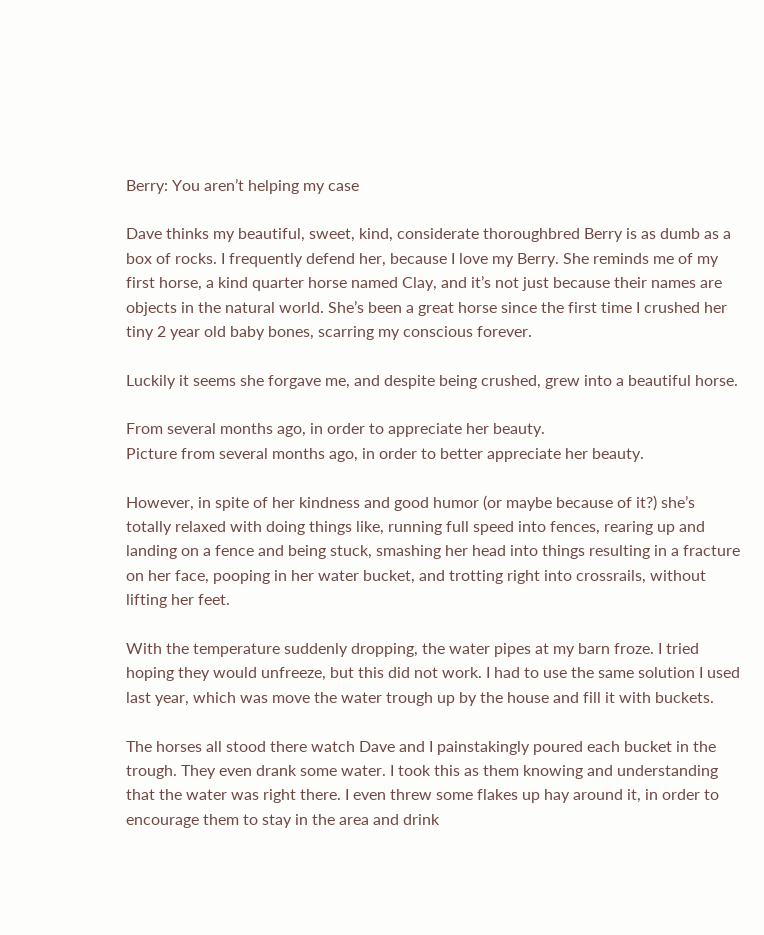Berry: You aren’t helping my case

Dave thinks my beautiful, sweet, kind, considerate thoroughbred Berry is as dumb as a box of rocks. I frequently defend her, because I love my Berry. She reminds me of my first horse, a kind quarter horse named Clay, and it’s not just because their names are objects in the natural world. She’s been a great horse since the first time I crushed her tiny 2 year old baby bones, scarring my conscious forever.

Luckily it seems she forgave me, and despite being crushed, grew into a beautiful horse.

From several months ago, in order to appreciate her beauty.
Picture from several months ago, in order to better appreciate her beauty.

However, in spite of her kindness and good humor (or maybe because of it?) she’s totally relaxed with doing things like, running full speed into fences, rearing up and landing on a fence and being stuck, smashing her head into things resulting in a fracture on her face, pooping in her water bucket, and trotting right into crossrails, without lifting her feet.

With the temperature suddenly dropping, the water pipes at my barn froze. I tried hoping they would unfreeze, but this did not work. I had to use the same solution I used last year, which was move the water trough up by the house and fill it with buckets.

The horses all stood there watch Dave and I painstakingly poured each bucket in the trough. They even drank some water. I took this as them knowing and understanding that the water was right there. I even threw some flakes up hay around it, in order to encourage them to stay in the area and drink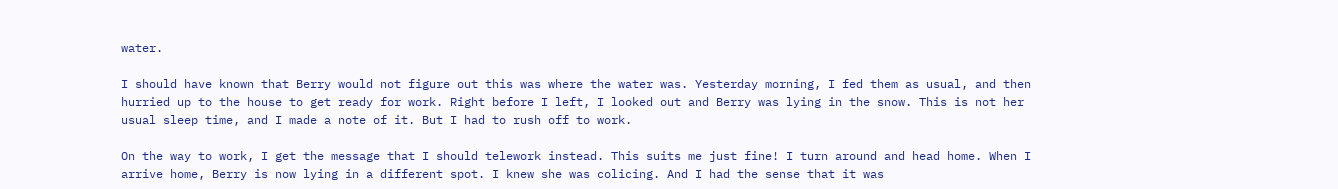water.

I should have known that Berry would not figure out this was where the water was. Yesterday morning, I fed them as usual, and then hurried up to the house to get ready for work. Right before I left, I looked out and Berry was lying in the snow. This is not her usual sleep time, and I made a note of it. But I had to rush off to work.

On the way to work, I get the message that I should telework instead. This suits me just fine! I turn around and head home. When I arrive home, Berry is now lying in a different spot. I knew she was colicing. And I had the sense that it was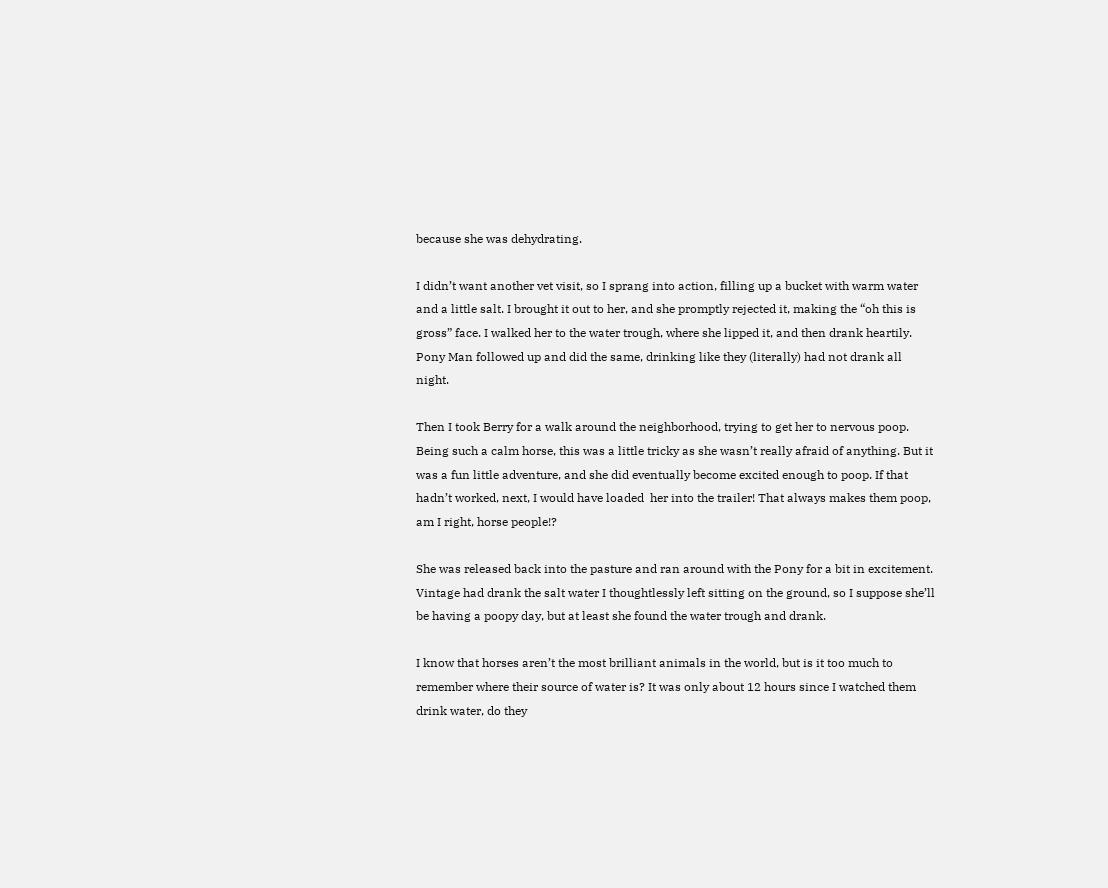because she was dehydrating.

I didn’t want another vet visit, so I sprang into action, filling up a bucket with warm water and a little salt. I brought it out to her, and she promptly rejected it, making the “oh this is gross” face. I walked her to the water trough, where she lipped it, and then drank heartily. Pony Man followed up and did the same, drinking like they (literally) had not drank all night.

Then I took Berry for a walk around the neighborhood, trying to get her to nervous poop. Being such a calm horse, this was a little tricky as she wasn’t really afraid of anything. But it was a fun little adventure, and she did eventually become excited enough to poop. If that hadn’t worked, next, I would have loaded  her into the trailer! That always makes them poop, am I right, horse people!?

She was released back into the pasture and ran around with the Pony for a bit in excitement. Vintage had drank the salt water I thoughtlessly left sitting on the ground, so I suppose she’ll be having a poopy day, but at least she found the water trough and drank.

I know that horses aren’t the most brilliant animals in the world, but is it too much to remember where their source of water is? It was only about 12 hours since I watched them drink water, do they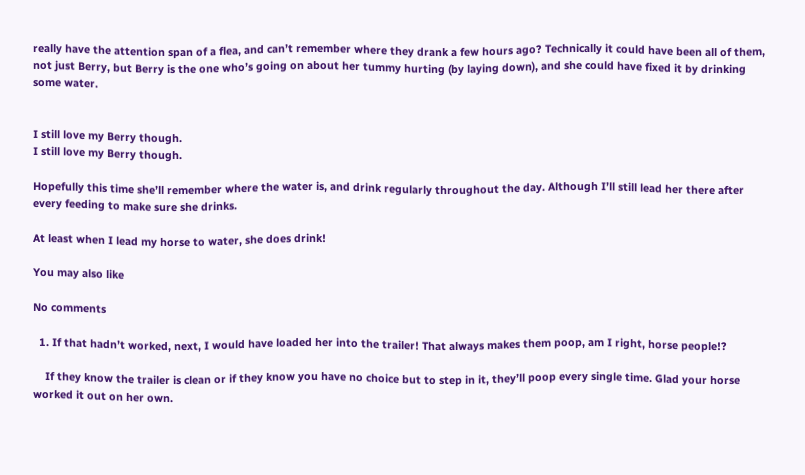really have the attention span of a flea, and can’t remember where they drank a few hours ago? Technically it could have been all of them, not just Berry, but Berry is the one who’s going on about her tummy hurting (by laying down), and she could have fixed it by drinking some water.


I still love my Berry though.
I still love my Berry though.

Hopefully this time she’ll remember where the water is, and drink regularly throughout the day. Although I’ll still lead her there after every feeding to make sure she drinks.

At least when I lead my horse to water, she does drink!

You may also like

No comments

  1. If that hadn’t worked, next, I would have loaded her into the trailer! That always makes them poop, am I right, horse people!?

    If they know the trailer is clean or if they know you have no choice but to step in it, they’ll poop every single time. Glad your horse worked it out on her own.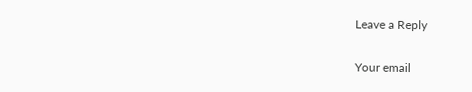Leave a Reply

Your email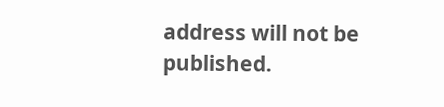address will not be published.